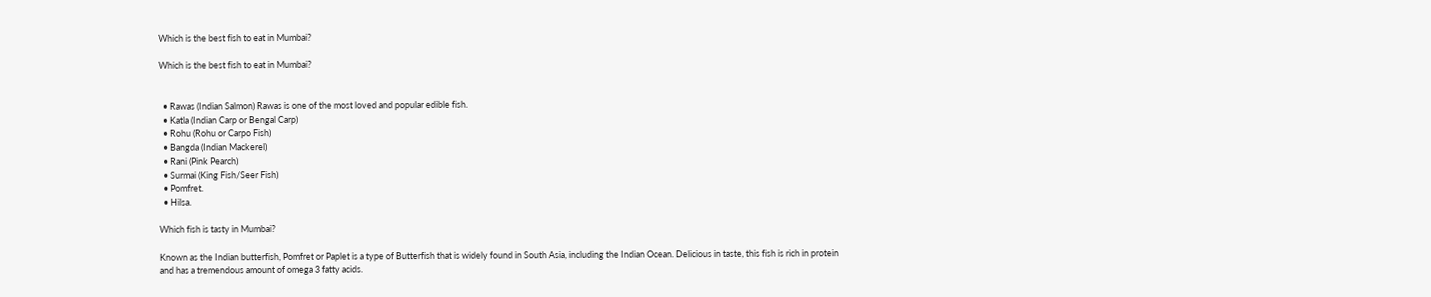Which is the best fish to eat in Mumbai?

Which is the best fish to eat in Mumbai?


  • Rawas (Indian Salmon) Rawas is one of the most loved and popular edible fish.
  • Katla (Indian Carp or Bengal Carp)
  • Rohu (Rohu or Carpo Fish)
  • Bangda (Indian Mackerel)
  • Rani (Pink Pearch)
  • Surmai (King Fish/Seer Fish)
  • Pomfret.
  • Hilsa.

Which fish is tasty in Mumbai?

Known as the Indian butterfish, Pomfret or Paplet is a type of Butterfish that is widely found in South Asia, including the Indian Ocean. Delicious in taste, this fish is rich in protein and has a tremendous amount of omega 3 fatty acids.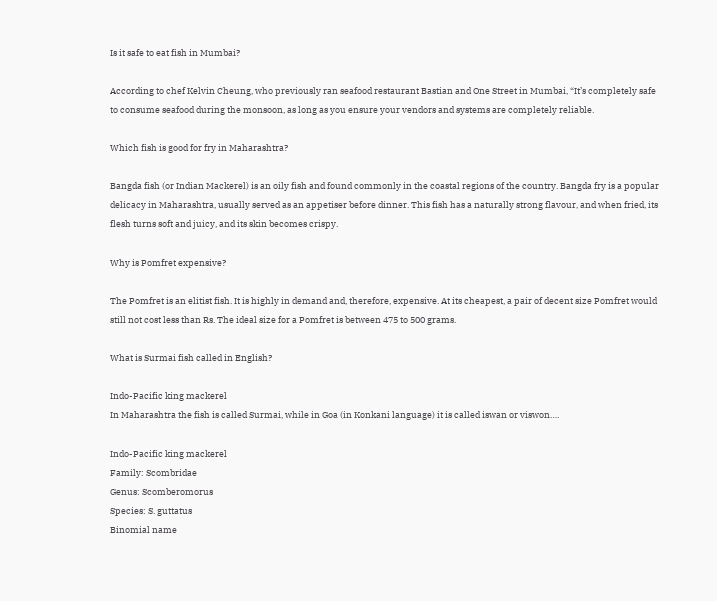Is it safe to eat fish in Mumbai?

According to chef Kelvin Cheung, who previously ran seafood restaurant Bastian and One Street in Mumbai, “It’s completely safe to consume seafood during the monsoon, as long as you ensure your vendors and systems are completely reliable.

Which fish is good for fry in Maharashtra?

Bangda fish (or Indian Mackerel) is an oily fish and found commonly in the coastal regions of the country. Bangda fry is a popular delicacy in Maharashtra, usually served as an appetiser before dinner. This fish has a naturally strong flavour, and when fried, its flesh turns soft and juicy, and its skin becomes crispy.

Why is Pomfret expensive?

The Pomfret is an elitist fish. It is highly in demand and, therefore, expensive. At its cheapest, a pair of decent size Pomfret would still not cost less than Rs. The ideal size for a Pomfret is between 475 to 500 grams.

What is Surmai fish called in English?

Indo-Pacific king mackerel
In Maharashtra the fish is called Surmai, while in Goa (in Konkani language) it is called iswan or viswon….

Indo-Pacific king mackerel
Family: Scombridae
Genus: Scomberomorus
Species: S. guttatus
Binomial name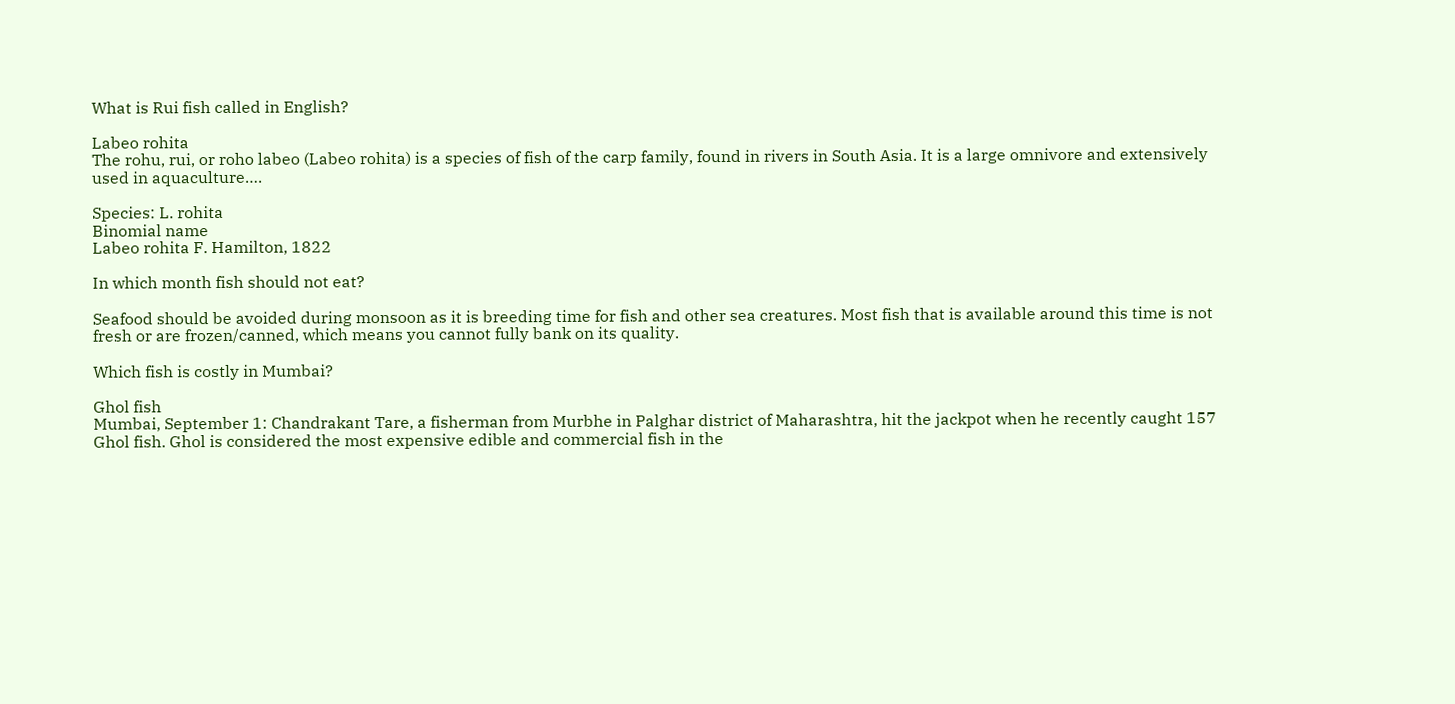What is Rui fish called in English?

Labeo rohita
The rohu, rui, or roho labeo (Labeo rohita) is a species of fish of the carp family, found in rivers in South Asia. It is a large omnivore and extensively used in aquaculture….

Species: L. rohita
Binomial name
Labeo rohita F. Hamilton, 1822

In which month fish should not eat?

Seafood should be avoided during monsoon as it is breeding time for fish and other sea creatures. Most fish that is available around this time is not fresh or are frozen/canned, which means you cannot fully bank on its quality.

Which fish is costly in Mumbai?

Ghol fish
Mumbai, September 1: Chandrakant Tare, a fisherman from Murbhe in Palghar district of Maharashtra, hit the jackpot when he recently caught 157 Ghol fish. Ghol is considered the most expensive edible and commercial fish in the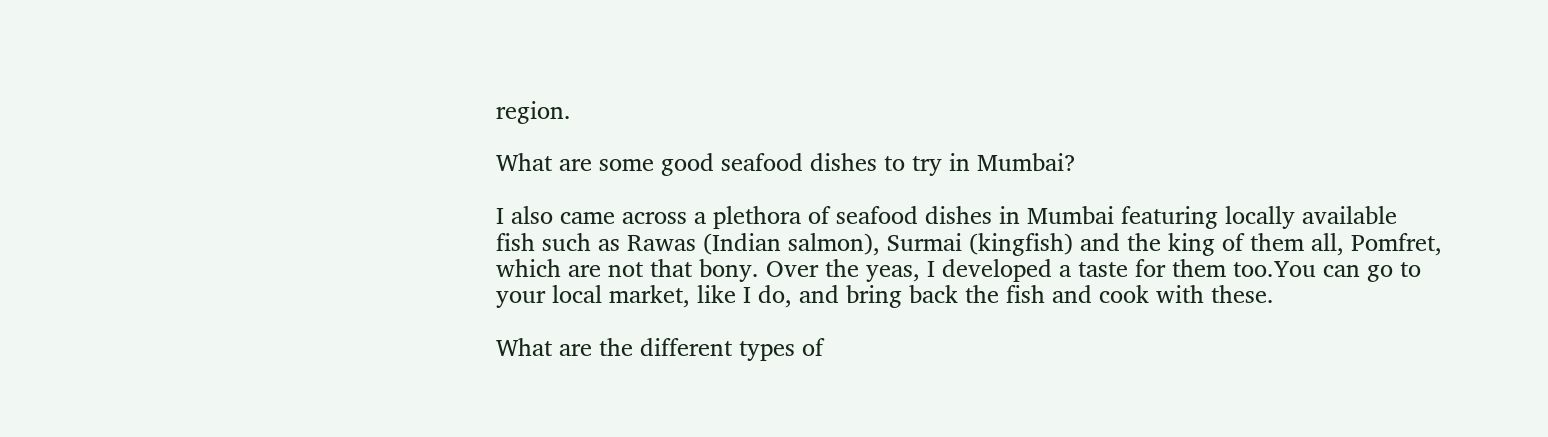region.

What are some good seafood dishes to try in Mumbai?

I also came across a plethora of seafood dishes in Mumbai featuring locally available fish such as Rawas (Indian salmon), Surmai (kingfish) and the king of them all, Pomfret, which are not that bony. Over the yeas, I developed a taste for them too.You can go to your local market, like I do, and bring back the fish and cook with these.

What are the different types of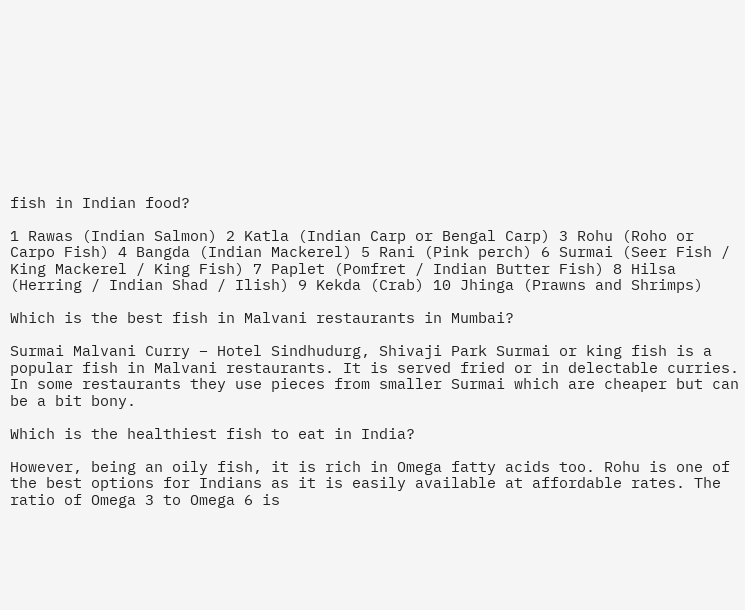fish in Indian food?

1 Rawas (Indian Salmon) 2 Katla (Indian Carp or Bengal Carp) 3 Rohu (Roho or Carpo Fish) 4 Bangda (Indian Mackerel) 5 Rani (Pink perch) 6 Surmai (Seer Fish / King Mackerel / King Fish) 7 Paplet (Pomfret / Indian Butter Fish) 8 Hilsa (Herring / Indian Shad / Ilish) 9 Kekda (Crab) 10 Jhinga (Prawns and Shrimps)

Which is the best fish in Malvani restaurants in Mumbai?

Surmai Malvani Curry – Hotel Sindhudurg, Shivaji Park Surmai or king fish is a popular fish in Malvani restaurants. It is served fried or in delectable curries. In some restaurants they use pieces from smaller Surmai which are cheaper but can be a bit bony.

Which is the healthiest fish to eat in India?

However, being an oily fish, it is rich in Omega fatty acids too. Rohu is one of the best options for Indians as it is easily available at affordable rates. The ratio of Omega 3 to Omega 6 is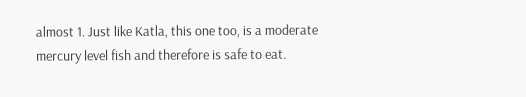almost 1. Just like Katla, this one too, is a moderate mercury level fish and therefore is safe to eat.